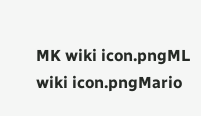MK wiki icon.pngML wiki icon.pngMario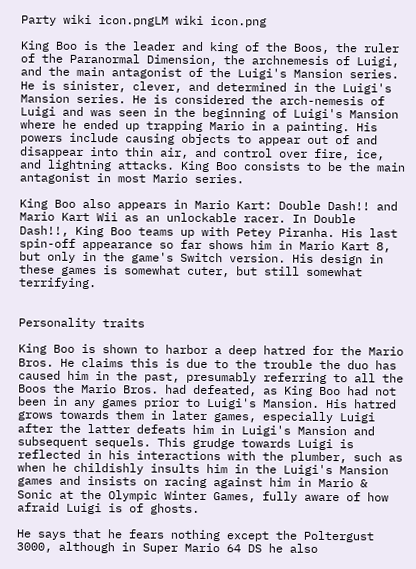Party wiki icon.pngLM wiki icon.png

King Boo is the leader and king of the Boos, the ruler of the Paranormal Dimension, the archnemesis of Luigi, and the main antagonist of the Luigi's Mansion series. He is sinister, clever, and determined in the Luigi's Mansion series. He is considered the arch-nemesis of Luigi and was seen in the beginning of Luigi's Mansion where he ended up trapping Mario in a painting. His powers include causing objects to appear out of and disappear into thin air, and control over fire, ice, and lightning attacks. King Boo consists to be the main antagonist in most Mario series.

King Boo also appears in Mario Kart: Double Dash!! and Mario Kart Wii as an unlockable racer. In Double Dash!!, King Boo teams up with Petey Piranha. His last spin-off appearance so far shows him in Mario Kart 8, but only in the game's Switch version. His design in these games is somewhat cuter, but still somewhat terrifying.


Personality traits

King Boo is shown to harbor a deep hatred for the Mario Bros. He claims this is due to the trouble the duo has caused him in the past, presumably referring to all the Boos the Mario Bros. had defeated, as King Boo had not been in any games prior to Luigi's Mansion. His hatred grows towards them in later games, especially Luigi after the latter defeats him in Luigi's Mansion and subsequent sequels. This grudge towards Luigi is reflected in his interactions with the plumber, such as when he childishly insults him in the Luigi's Mansion games and insists on racing against him in Mario & Sonic at the Olympic Winter Games, fully aware of how afraid Luigi is of ghosts.

He says that he fears nothing except the Poltergust 3000, although in Super Mario 64 DS he also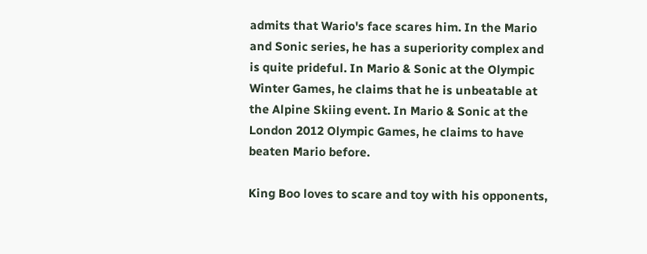admits that Wario's face scares him. In the Mario and Sonic series, he has a superiority complex and is quite prideful. In Mario & Sonic at the Olympic Winter Games, he claims that he is unbeatable at the Alpine Skiing event. In Mario & Sonic at the London 2012 Olympic Games, he claims to have beaten Mario before.

King Boo loves to scare and toy with his opponents,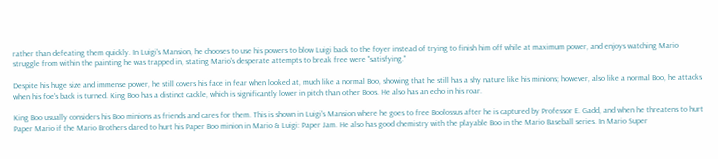rather than defeating them quickly. In Luigi's Mansion, he chooses to use his powers to blow Luigi back to the foyer instead of trying to finish him off while at maximum power, and enjoys watching Mario struggle from within the painting he was trapped in, stating Mario's desperate attempts to break free were "satisfying."

Despite his huge size and immense power, he still covers his face in fear when looked at, much like a normal Boo, showing that he still has a shy nature like his minions; however, also like a normal Boo, he attacks when his foe's back is turned. King Boo has a distinct cackle, which is significantly lower in pitch than other Boos. He also has an echo in his roar.

King Boo usually considers his Boo minions as friends and cares for them. This is shown in Luigi's Mansion where he goes to free Boolossus after he is captured by Professor E. Gadd, and when he threatens to hurt Paper Mario if the Mario Brothers dared to hurt his Paper Boo minion in Mario & Luigi: Paper Jam. He also has good chemistry with the playable Boo in the Mario Baseball series. In Mario Super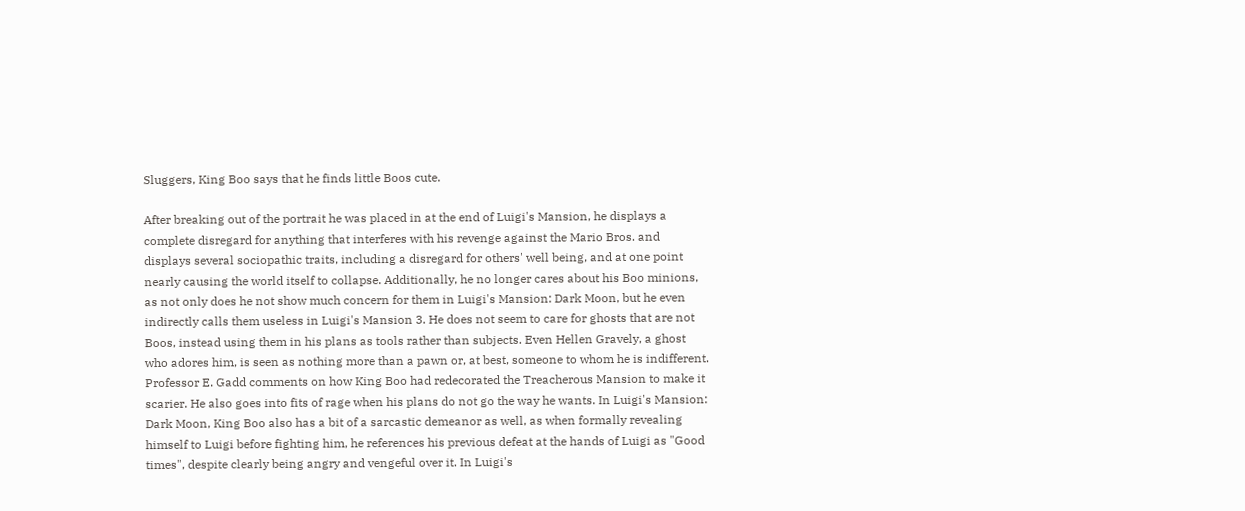Sluggers, King Boo says that he finds little Boos cute.

After breaking out of the portrait he was placed in at the end of Luigi's Mansion, he displays a complete disregard for anything that interferes with his revenge against the Mario Bros. and displays several sociopathic traits, including a disregard for others' well being, and at one point nearly causing the world itself to collapse. Additionally, he no longer cares about his Boo minions, as not only does he not show much concern for them in Luigi's Mansion: Dark Moon, but he even indirectly calls them useless in Luigi's Mansion 3. He does not seem to care for ghosts that are not Boos, instead using them in his plans as tools rather than subjects. Even Hellen Gravely, a ghost who adores him, is seen as nothing more than a pawn or, at best, someone to whom he is indifferent. Professor E. Gadd comments on how King Boo had redecorated the Treacherous Mansion to make it scarier. He also goes into fits of rage when his plans do not go the way he wants. In Luigi's Mansion: Dark Moon, King Boo also has a bit of a sarcastic demeanor as well, as when formally revealing himself to Luigi before fighting him, he references his previous defeat at the hands of Luigi as "Good times", despite clearly being angry and vengeful over it. In Luigi's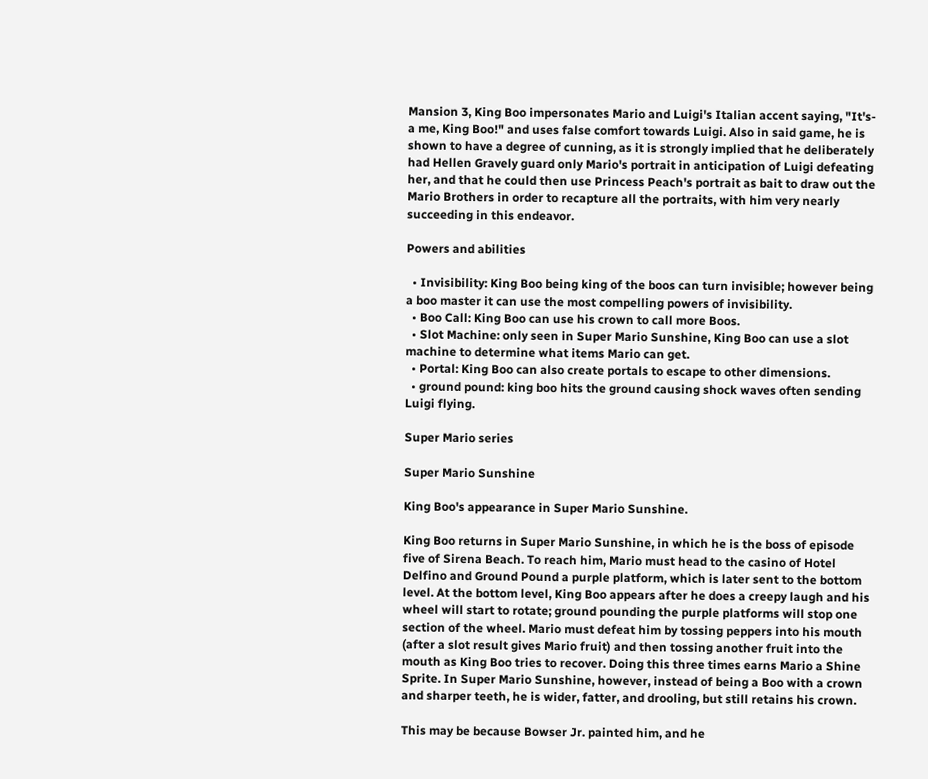Mansion 3, King Boo impersonates Mario and Luigi's Italian accent saying, "It's-a me, King Boo!" and uses false comfort towards Luigi. Also in said game, he is shown to have a degree of cunning, as it is strongly implied that he deliberately had Hellen Gravely guard only Mario's portrait in anticipation of Luigi defeating her, and that he could then use Princess Peach's portrait as bait to draw out the Mario Brothers in order to recapture all the portraits, with him very nearly succeeding in this endeavor.

Powers and abilities

  • Invisibility: King Boo being king of the boos can turn invisible; however being a boo master it can use the most compelling powers of invisibility.
  • Boo Call: King Boo can use his crown to call more Boos.
  • Slot Machine: only seen in Super Mario Sunshine, King Boo can use a slot machine to determine what items Mario can get.
  • Portal: King Boo can also create portals to escape to other dimensions.
  • ground pound: king boo hits the ground causing shock waves often sending Luigi flying.

Super Mario series

Super Mario Sunshine

King Boo's appearance in Super Mario Sunshine.

King Boo returns in Super Mario Sunshine, in which he is the boss of episode five of Sirena Beach. To reach him, Mario must head to the casino of Hotel Delfino and Ground Pound a purple platform, which is later sent to the bottom level. At the bottom level, King Boo appears after he does a creepy laugh and his wheel will start to rotate; ground pounding the purple platforms will stop one section of the wheel. Mario must defeat him by tossing peppers into his mouth (after a slot result gives Mario fruit) and then tossing another fruit into the mouth as King Boo tries to recover. Doing this three times earns Mario a Shine Sprite. In Super Mario Sunshine, however, instead of being a Boo with a crown and sharper teeth, he is wider, fatter, and drooling, but still retains his crown.

This may be because Bowser Jr. painted him, and he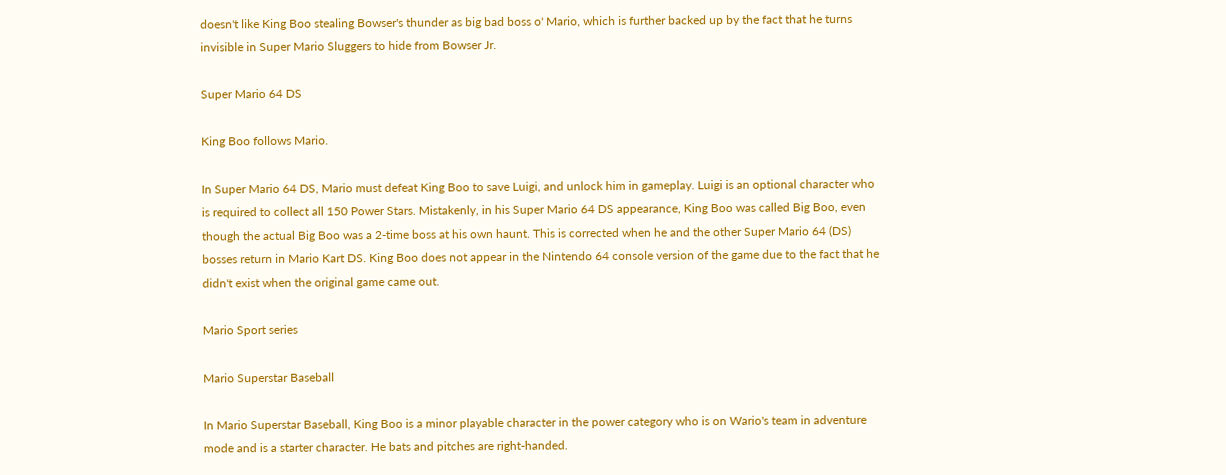doesn't like King Boo stealing Bowser's thunder as big bad boss o' Mario, which is further backed up by the fact that he turns invisible in Super Mario Sluggers to hide from Bowser Jr.

Super Mario 64 DS

King Boo follows Mario.

In Super Mario 64 DS, Mario must defeat King Boo to save Luigi, and unlock him in gameplay. Luigi is an optional character who is required to collect all 150 Power Stars. Mistakenly, in his Super Mario 64 DS appearance, King Boo was called Big Boo, even though the actual Big Boo was a 2-time boss at his own haunt. This is corrected when he and the other Super Mario 64 (DS) bosses return in Mario Kart DS. King Boo does not appear in the Nintendo 64 console version of the game due to the fact that he didn't exist when the original game came out.

Mario Sport series

Mario Superstar Baseball

In Mario Superstar Baseball, King Boo is a minor playable character in the power category who is on Wario's team in adventure mode and is a starter character. He bats and pitches are right-handed.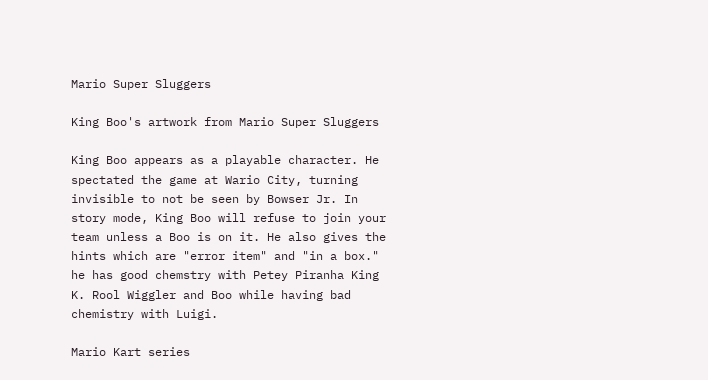Mario Super Sluggers

King Boo's artwork from Mario Super Sluggers

King Boo appears as a playable character. He spectated the game at Wario City, turning invisible to not be seen by Bowser Jr. In story mode, King Boo will refuse to join your team unless a Boo is on it. He also gives the hints which are "error item" and "in a box." he has good chemstry with Petey Piranha King K. Rool Wiggler and Boo while having bad chemistry with Luigi.

Mario Kart series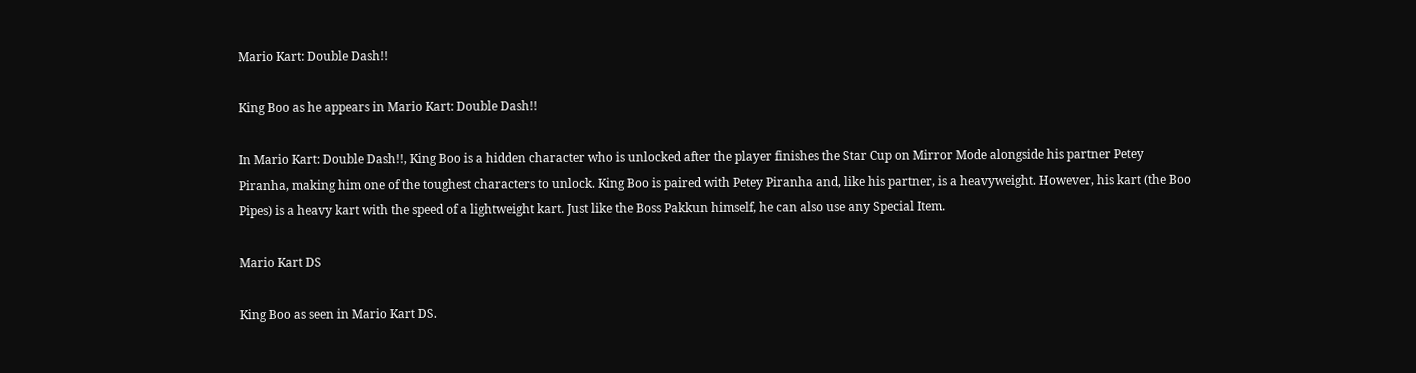Mario Kart: Double Dash!!

King Boo as he appears in Mario Kart: Double Dash!!

In Mario Kart: Double Dash!!, King Boo is a hidden character who is unlocked after the player finishes the Star Cup on Mirror Mode alongside his partner Petey Piranha, making him one of the toughest characters to unlock. King Boo is paired with Petey Piranha and, like his partner, is a heavyweight. However, his kart (the Boo Pipes) is a heavy kart with the speed of a lightweight kart. Just like the Boss Pakkun himself, he can also use any Special Item.

Mario Kart DS

King Boo as seen in Mario Kart DS.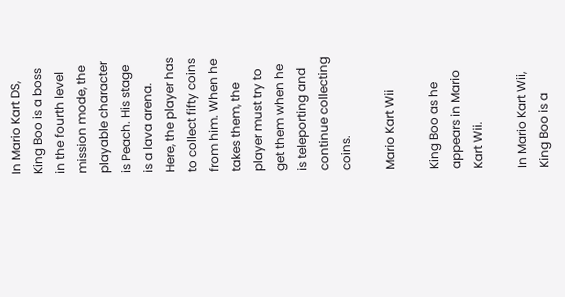In Mario Kart DS, King Boo is a boss in the fourth level mission mode, the playable character is Peach. His stage is a lava arena. Here, the player has to collect fifty coins from him. When he takes them, the player must try to get them when he is teleporting and continue collecting coins.

Mario Kart Wii

King Boo as he appears in Mario Kart Wii.

In Mario Kart Wii, King Boo is a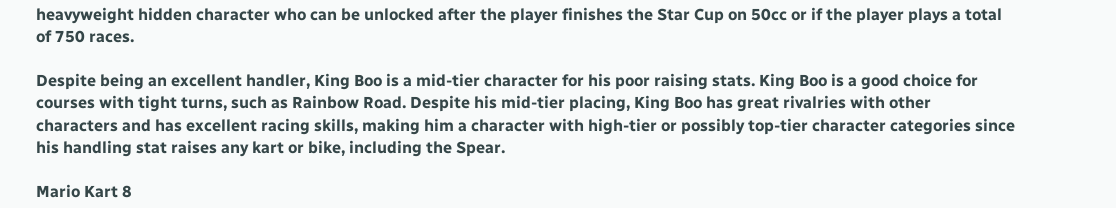heavyweight hidden character who can be unlocked after the player finishes the Star Cup on 50cc or if the player plays a total of 750 races.

Despite being an excellent handler, King Boo is a mid-tier character for his poor raising stats. King Boo is a good choice for courses with tight turns, such as Rainbow Road. Despite his mid-tier placing, King Boo has great rivalries with other characters and has excellent racing skills, making him a character with high-tier or possibly top-tier character categories since his handling stat raises any kart or bike, including the Spear.

Mario Kart 8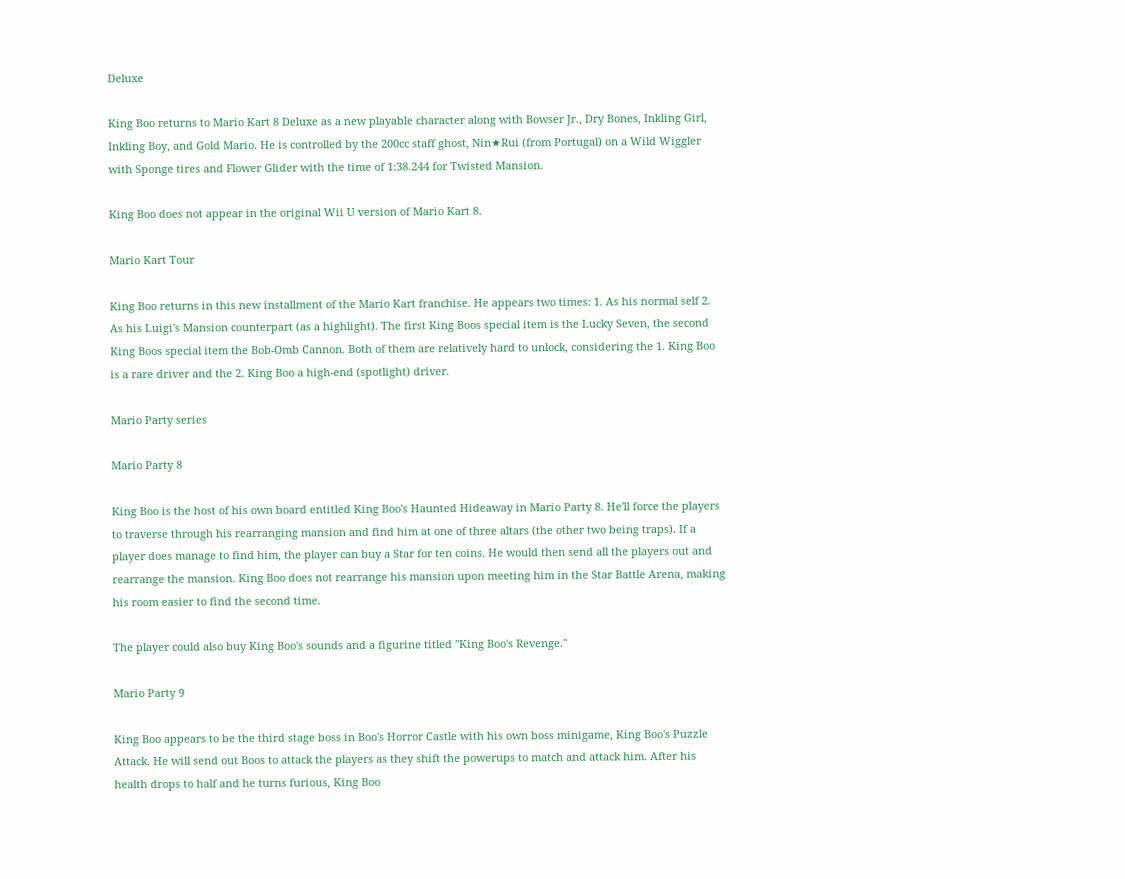Deluxe

King Boo returns to Mario Kart 8 Deluxe as a new playable character along with Bowser Jr., Dry Bones, Inkling Girl, Inkling Boy, and Gold Mario. He is controlled by the 200cc staff ghost, Nin★Rui (from Portugal) on a Wild Wiggler with Sponge tires and Flower Glider with the time of 1:38.244 for Twisted Mansion.

King Boo does not appear in the original Wii U version of Mario Kart 8.

Mario Kart Tour

King Boo returns in this new installment of the Mario Kart franchise. He appears two times: 1. As his normal self 2. As his Luigi's Mansion counterpart (as a highlight). The first King Boos special item is the Lucky Seven, the second King Boos special item the Bob-Omb Cannon. Both of them are relatively hard to unlock, considering the 1. King Boo is a rare driver and the 2. King Boo a high-end (spotlight) driver.

Mario Party series

Mario Party 8

King Boo is the host of his own board entitled King Boo's Haunted Hideaway in Mario Party 8. He'll force the players to traverse through his rearranging mansion and find him at one of three altars (the other two being traps). If a player does manage to find him, the player can buy a Star for ten coins. He would then send all the players out and rearrange the mansion. King Boo does not rearrange his mansion upon meeting him in the Star Battle Arena, making his room easier to find the second time.

The player could also buy King Boo's sounds and a figurine titled "King Boo's Revenge."

Mario Party 9

King Boo appears to be the third stage boss in Boo's Horror Castle with his own boss minigame, King Boo's Puzzle Attack. He will send out Boos to attack the players as they shift the powerups to match and attack him. After his health drops to half and he turns furious, King Boo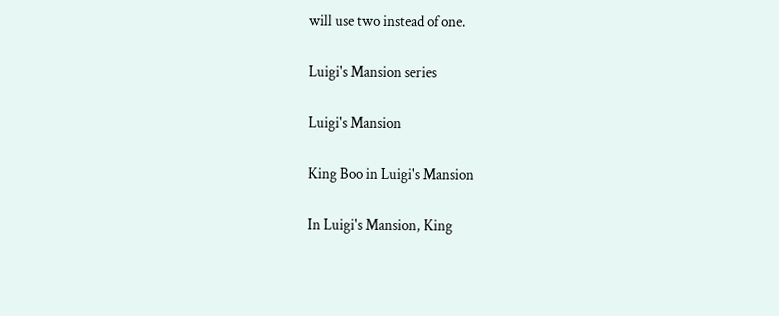will use two instead of one.

Luigi's Mansion series

Luigi's Mansion

King Boo in Luigi's Mansion

In Luigi's Mansion, King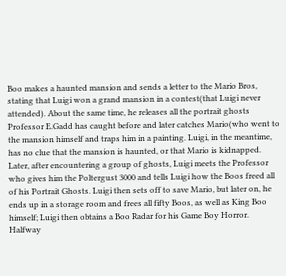Boo makes a haunted mansion and sends a letter to the Mario Bros, stating that Luigi won a grand mansion in a contest(that Luigi never attended). About the same time, he releases all the portrait ghosts Professor E.Gadd has caught before and later catches Mario(who went to the mansion himself and traps him in a painting. Luigi, in the meantime, has no clue that the mansion is haunted, or that Mario is kidnapped. Later, after encountering a group of ghosts, Luigi meets the Professor who gives him the Poltergust 3000 and tells Luigi how the Boos freed all of his Portrait Ghosts. Luigi then sets off to save Mario, but later on, he ends up in a storage room and frees all fifty Boos, as well as King Boo himself; Luigi then obtains a Boo Radar for his Game Boy Horror. Halfway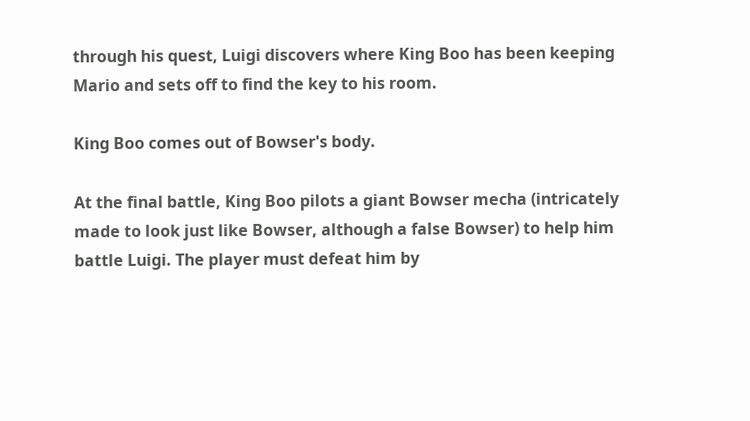through his quest, Luigi discovers where King Boo has been keeping Mario and sets off to find the key to his room.

King Boo comes out of Bowser's body.

At the final battle, King Boo pilots a giant Bowser mecha (intricately made to look just like Bowser, although a false Bowser) to help him battle Luigi. The player must defeat him by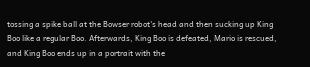tossing a spike ball at the Bowser robot's head and then sucking up King Boo like a regular Boo. Afterwards, King Boo is defeated, Mario is rescued, and King Boo ends up in a portrait with the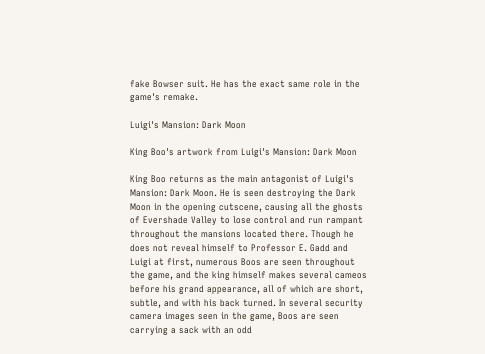fake Bowser suit. He has the exact same role in the game's remake.

Luigi's Mansion: Dark Moon

King Boo's artwork from Luigi's Mansion: Dark Moon

King Boo returns as the main antagonist of Luigi's Mansion: Dark Moon. He is seen destroying the Dark Moon in the opening cutscene, causing all the ghosts of Evershade Valley to lose control and run rampant throughout the mansions located there. Though he does not reveal himself to Professor E. Gadd and Luigi at first, numerous Boos are seen throughout the game, and the king himself makes several cameos before his grand appearance, all of which are short, subtle, and with his back turned. In several security camera images seen in the game, Boos are seen carrying a sack with an odd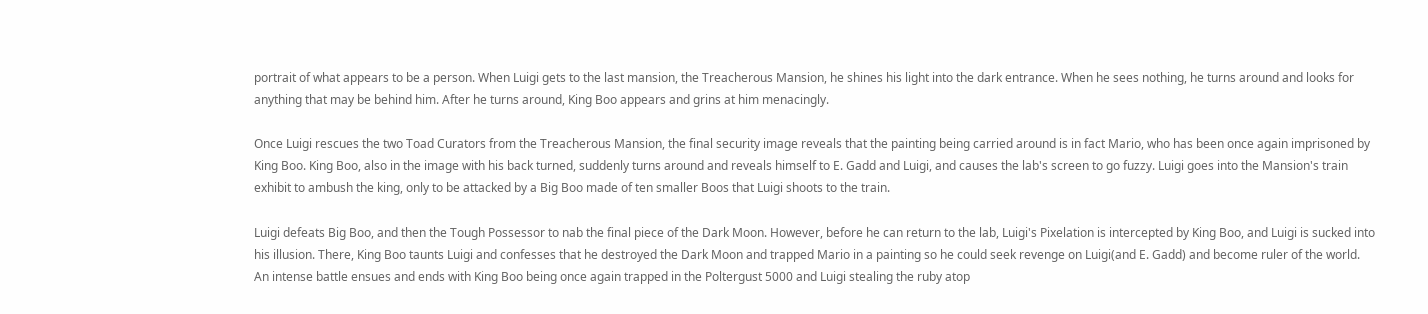portrait of what appears to be a person. When Luigi gets to the last mansion, the Treacherous Mansion, he shines his light into the dark entrance. When he sees nothing, he turns around and looks for anything that may be behind him. After he turns around, King Boo appears and grins at him menacingly.

Once Luigi rescues the two Toad Curators from the Treacherous Mansion, the final security image reveals that the painting being carried around is in fact Mario, who has been once again imprisoned by King Boo. King Boo, also in the image with his back turned, suddenly turns around and reveals himself to E. Gadd and Luigi, and causes the lab's screen to go fuzzy. Luigi goes into the Mansion's train exhibit to ambush the king, only to be attacked by a Big Boo made of ten smaller Boos that Luigi shoots to the train.

Luigi defeats Big Boo, and then the Tough Possessor to nab the final piece of the Dark Moon. However, before he can return to the lab, Luigi's Pixelation is intercepted by King Boo, and Luigi is sucked into his illusion. There, King Boo taunts Luigi and confesses that he destroyed the Dark Moon and trapped Mario in a painting so he could seek revenge on Luigi(and E. Gadd) and become ruler of the world. An intense battle ensues and ends with King Boo being once again trapped in the Poltergust 5000 and Luigi stealing the ruby atop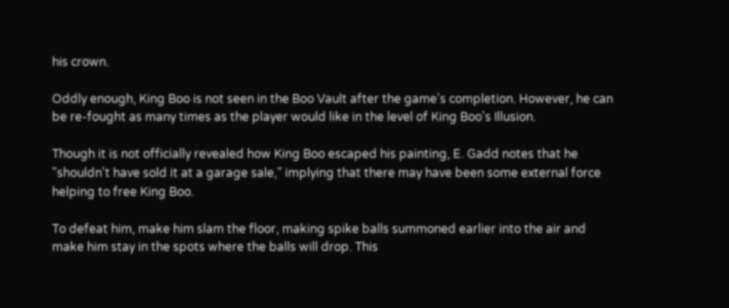his crown.

Oddly enough, King Boo is not seen in the Boo Vault after the game's completion. However, he can be re-fought as many times as the player would like in the level of King Boo's Illusion.

Though it is not officially revealed how King Boo escaped his painting, E. Gadd notes that he "shouldn't have sold it at a garage sale," implying that there may have been some external force helping to free King Boo.

To defeat him, make him slam the floor, making spike balls summoned earlier into the air and make him stay in the spots where the balls will drop. This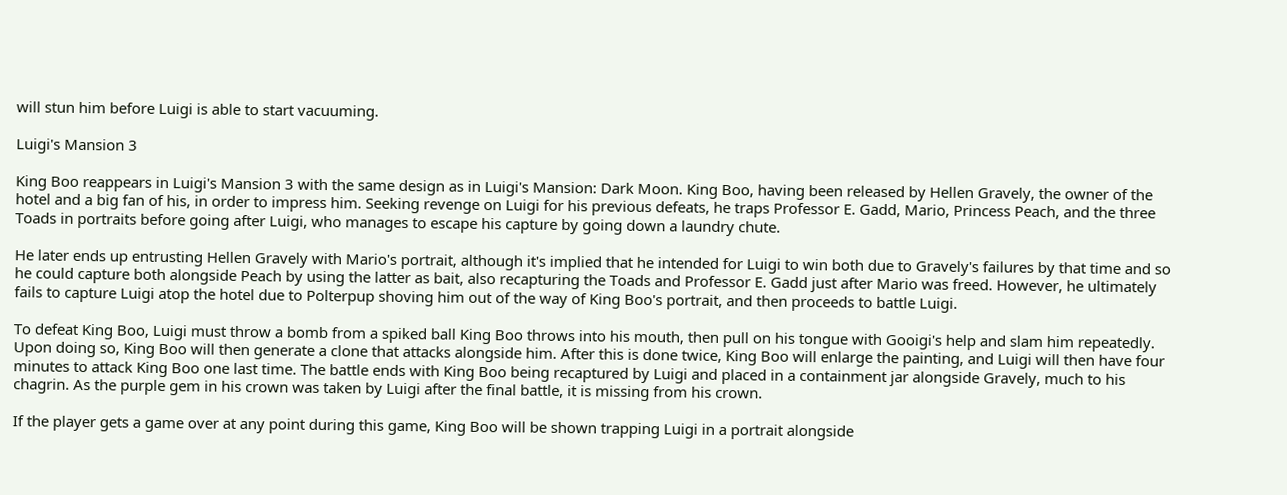will stun him before Luigi is able to start vacuuming.

Luigi's Mansion 3

King Boo reappears in Luigi's Mansion 3 with the same design as in Luigi's Mansion: Dark Moon. King Boo, having been released by Hellen Gravely, the owner of the hotel and a big fan of his, in order to impress him. Seeking revenge on Luigi for his previous defeats, he traps Professor E. Gadd, Mario, Princess Peach, and the three Toads in portraits before going after Luigi, who manages to escape his capture by going down a laundry chute.

He later ends up entrusting Hellen Gravely with Mario's portrait, although it's implied that he intended for Luigi to win both due to Gravely's failures by that time and so he could capture both alongside Peach by using the latter as bait, also recapturing the Toads and Professor E. Gadd just after Mario was freed. However, he ultimately fails to capture Luigi atop the hotel due to Polterpup shoving him out of the way of King Boo's portrait, and then proceeds to battle Luigi.

To defeat King Boo, Luigi must throw a bomb from a spiked ball King Boo throws into his mouth, then pull on his tongue with Gooigi's help and slam him repeatedly. Upon doing so, King Boo will then generate a clone that attacks alongside him. After this is done twice, King Boo will enlarge the painting, and Luigi will then have four minutes to attack King Boo one last time. The battle ends with King Boo being recaptured by Luigi and placed in a containment jar alongside Gravely, much to his chagrin. As the purple gem in his crown was taken by Luigi after the final battle, it is missing from his crown.

If the player gets a game over at any point during this game, King Boo will be shown trapping Luigi in a portrait alongside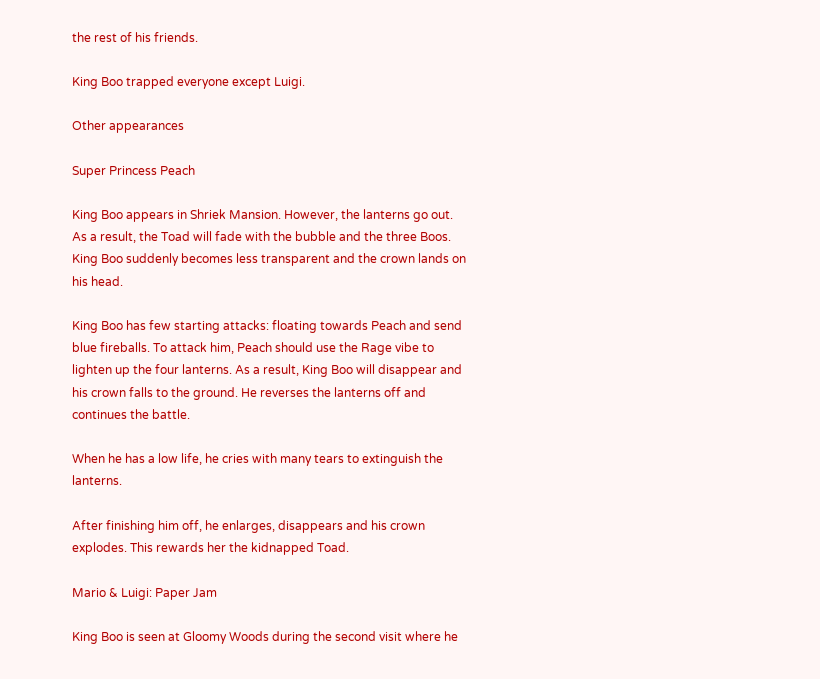the rest of his friends.

King Boo trapped everyone except Luigi.

Other appearances

Super Princess Peach

King Boo appears in Shriek Mansion. However, the lanterns go out. As a result, the Toad will fade with the bubble and the three Boos. King Boo suddenly becomes less transparent and the crown lands on his head.

King Boo has few starting attacks: floating towards Peach and send blue fireballs. To attack him, Peach should use the Rage vibe to lighten up the four lanterns. As a result, King Boo will disappear and his crown falls to the ground. He reverses the lanterns off and continues the battle.

When he has a low life, he cries with many tears to extinguish the lanterns.

After finishing him off, he enlarges, disappears and his crown explodes. This rewards her the kidnapped Toad.

Mario & Luigi: Paper Jam

King Boo is seen at Gloomy Woods during the second visit where he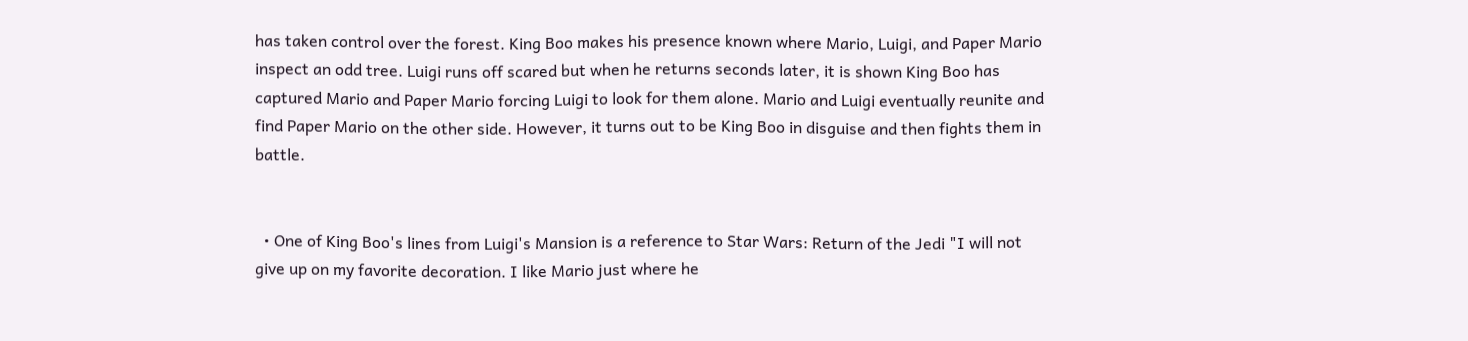has taken control over the forest. King Boo makes his presence known where Mario, Luigi, and Paper Mario inspect an odd tree. Luigi runs off scared but when he returns seconds later, it is shown King Boo has captured Mario and Paper Mario forcing Luigi to look for them alone. Mario and Luigi eventually reunite and find Paper Mario on the other side. However, it turns out to be King Boo in disguise and then fights them in battle.


  • One of King Boo's lines from Luigi's Mansion is a reference to Star Wars: Return of the Jedi "I will not give up on my favorite decoration. I like Mario just where he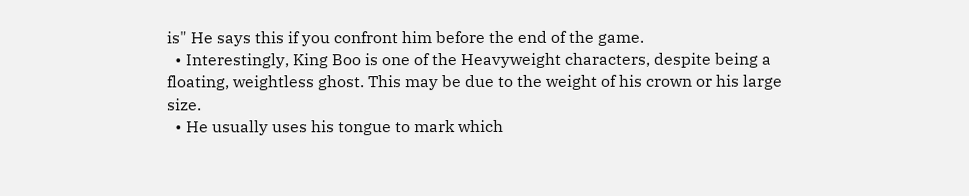is" He says this if you confront him before the end of the game.
  • Interestingly, King Boo is one of the Heavyweight characters, despite being a floating, weightless ghost. This may be due to the weight of his crown or his large size.
  • He usually uses his tongue to mark which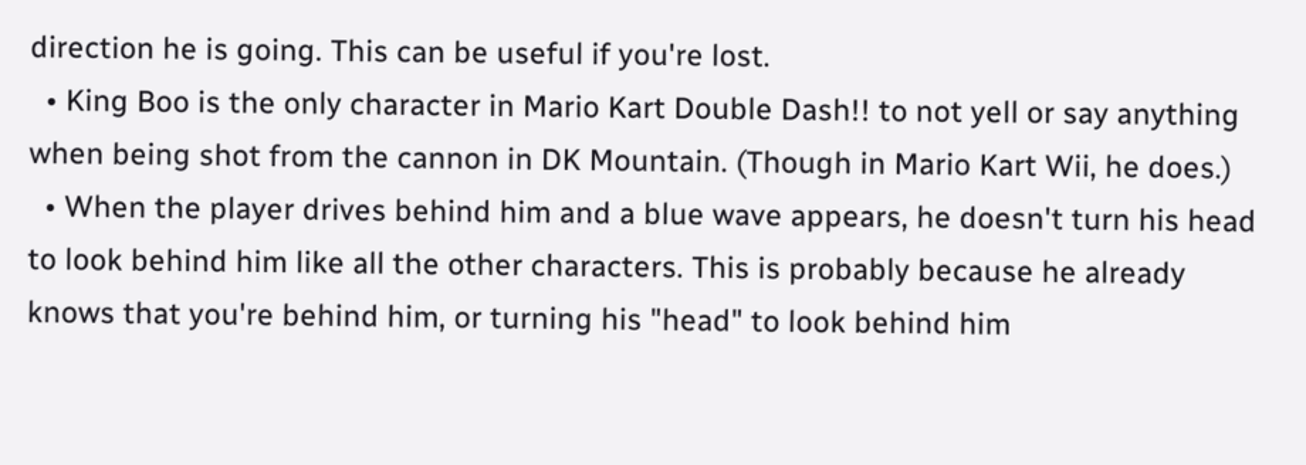direction he is going. This can be useful if you're lost.
  • King Boo is the only character in Mario Kart Double Dash!! to not yell or say anything when being shot from the cannon in DK Mountain. (Though in Mario Kart Wii, he does.)
  • When the player drives behind him and a blue wave appears, he doesn't turn his head to look behind him like all the other characters. This is probably because he already knows that you're behind him, or turning his "head" to look behind him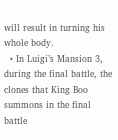will result in turning his whole body.
  • In Luigi’s Mansion 3, during the final battle, the clones that King Boo summons in the final battle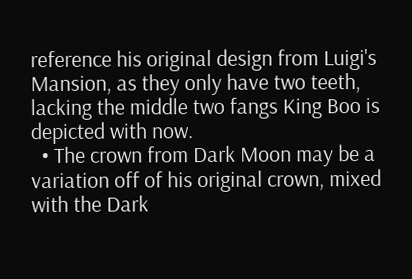reference his original design from Luigi's Mansion, as they only have two teeth, lacking the middle two fangs King Boo is depicted with now.
  • The crown from Dark Moon may be a variation off of his original crown, mixed with the Dark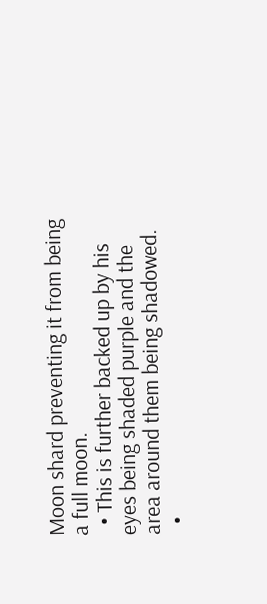Moon shard preventing it from being a full moon.
  • This is further backed up by his eyes being shaded purple and the area around them being shadowed.
  •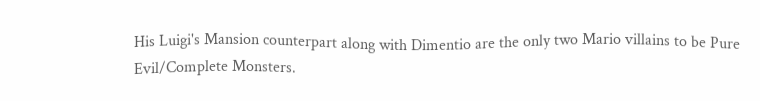His Luigi's Mansion counterpart along with Dimentio are the only two Mario villains to be Pure Evil/Complete Monsters.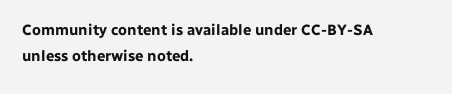Community content is available under CC-BY-SA unless otherwise noted.